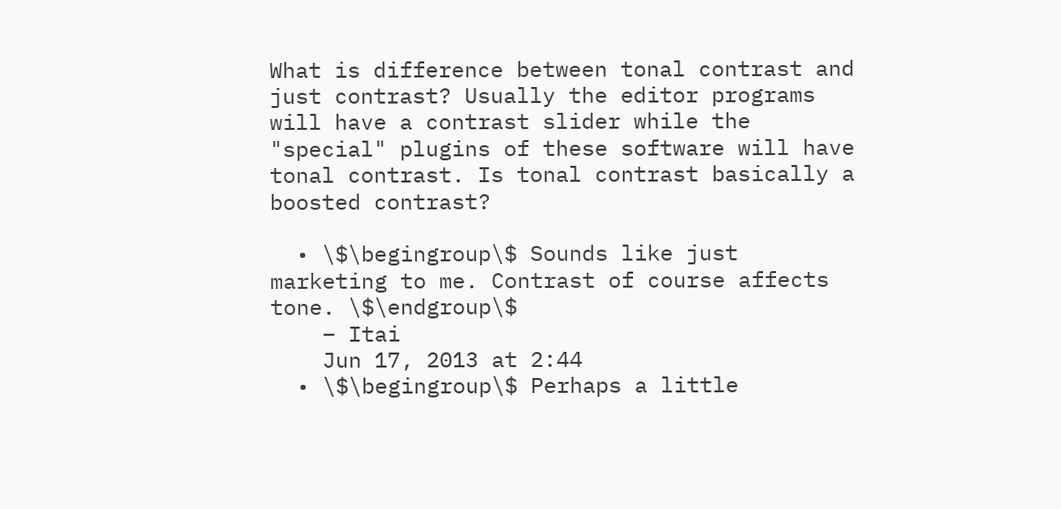What is difference between tonal contrast and just contrast? Usually the editor programs will have a contrast slider while the "special" plugins of these software will have tonal contrast. Is tonal contrast basically a boosted contrast?

  • \$\begingroup\$ Sounds like just marketing to me. Contrast of course affects tone. \$\endgroup\$
    – Itai
    Jun 17, 2013 at 2:44
  • \$\begingroup\$ Perhaps a little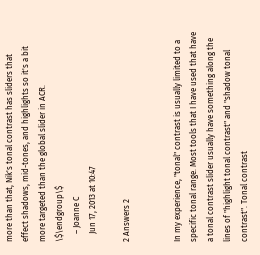more than that, Nik's tonal contrast has sliders that effect shadows, mid-tones, and highlights so it's a bit more targeted than the global slider in ACR. \$\endgroup\$
    – Joanne C
    Jun 17, 2013 at 10:47

2 Answers 2


In my experience, "tonal" contrast is usually limited to a specific tonal range. Most tools that I have used that have a tonal contrast slider usually have something along the lines of "highlight tonal contrast" and "shadow tonal contrast". Tonal contrast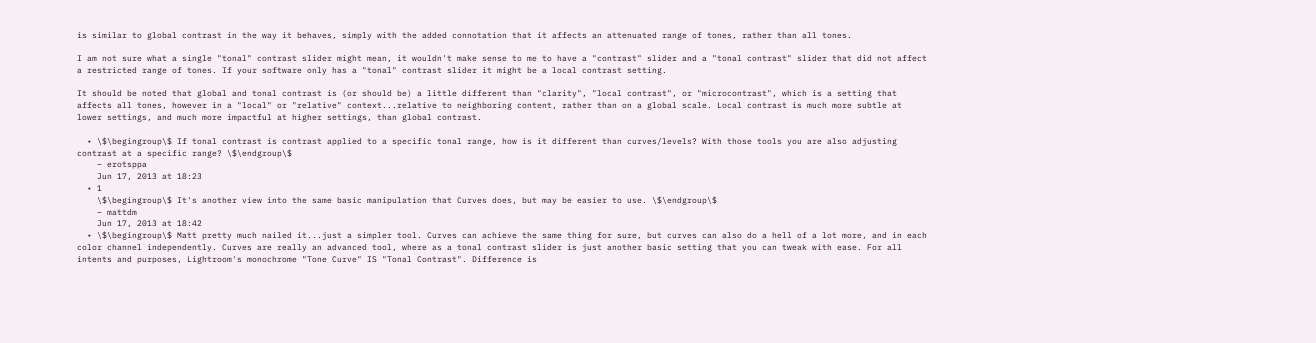is similar to global contrast in the way it behaves, simply with the added connotation that it affects an attenuated range of tones, rather than all tones.

I am not sure what a single "tonal" contrast slider might mean, it wouldn't make sense to me to have a "contrast" slider and a "tonal contrast" slider that did not affect a restricted range of tones. If your software only has a "tonal" contrast slider it might be a local contrast setting.

It should be noted that global and tonal contrast is (or should be) a little different than "clarity", "local contrast", or "microcontrast", which is a setting that affects all tones, however in a "local" or "relative" context...relative to neighboring content, rather than on a global scale. Local contrast is much more subtle at lower settings, and much more impactful at higher settings, than global contrast.

  • \$\begingroup\$ If tonal contrast is contrast applied to a specific tonal range, how is it different than curves/levels? With those tools you are also adjusting contrast at a specific range? \$\endgroup\$
    – erotsppa
    Jun 17, 2013 at 18:23
  • 1
    \$\begingroup\$ It's another view into the same basic manipulation that Curves does, but may be easier to use. \$\endgroup\$
    – mattdm
    Jun 17, 2013 at 18:42
  • \$\begingroup\$ Matt pretty much nailed it...just a simpler tool. Curves can achieve the same thing for sure, but curves can also do a hell of a lot more, and in each color channel independently. Curves are really an advanced tool, where as a tonal contrast slider is just another basic setting that you can tweak with ease. For all intents and purposes, Lightroom's monochrome "Tone Curve" IS "Tonal Contrast". Difference is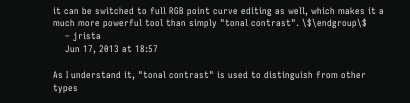it can be switched to full RGB point curve editing as well, which makes it a much more powerful tool than simply "tonal contrast". \$\endgroup\$
    – jrista
    Jun 17, 2013 at 18:57

As I understand it, "tonal contrast" is used to distinguish from other types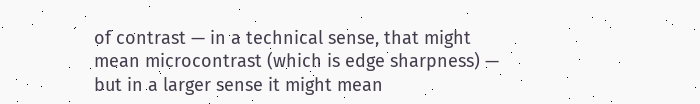of contrast — in a technical sense, that might mean microcontrast (which is edge sharpness) — but in a larger sense it might mean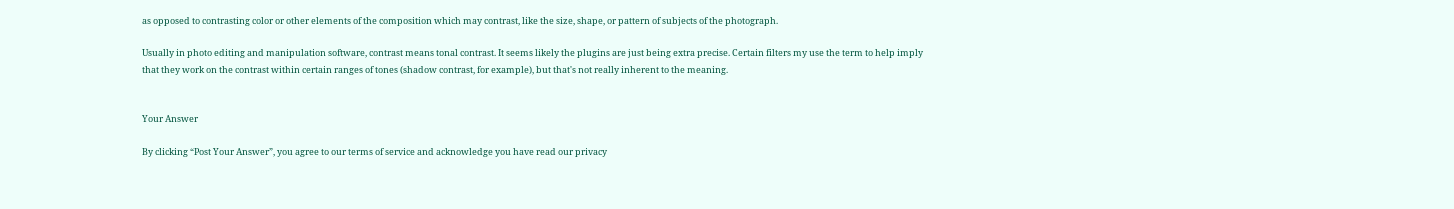as opposed to contrasting color or other elements of the composition which may contrast, like the size, shape, or pattern of subjects of the photograph.

Usually in photo editing and manipulation software, contrast means tonal contrast. It seems likely the plugins are just being extra precise. Certain filters my use the term to help imply that they work on the contrast within certain ranges of tones (shadow contrast, for example), but that's not really inherent to the meaning.


Your Answer

By clicking “Post Your Answer”, you agree to our terms of service and acknowledge you have read our privacy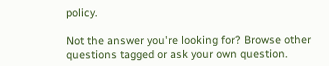policy.

Not the answer you're looking for? Browse other questions tagged or ask your own question.